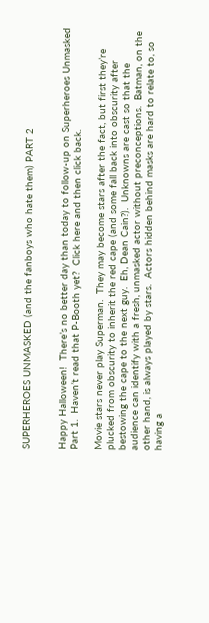SUPERHEROES UNMASKED (and the fanboys who hate them) PART 2


Happy Halloween!  There’s no better day than today to follow-up on Superheroes Unmasked Part 1.  Haven’t read that P-Booth yet?  Click here and then click back.

Movie stars never play Superman.  They may become stars after the fact, but first they’re plucked from obscurity to inherit the red cape (and some fall back into obscurity after bestowing the cape to the next guy.  Eh, Dean Cain?).  Unknowns are cast so that the audience can identify with a fresh, unmasked actor without preconceptions.  Batman, on the other hand, is always played by stars.  Actors hidden behind masks are hard to relate to, so having a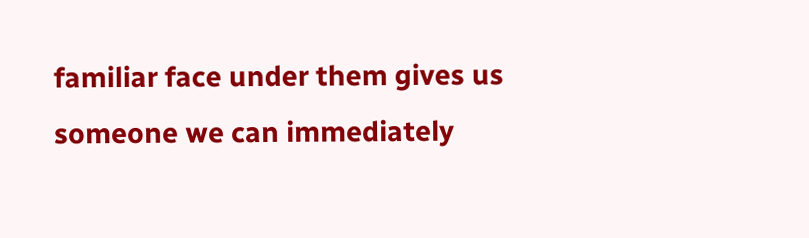familiar face under them gives us someone we can immediately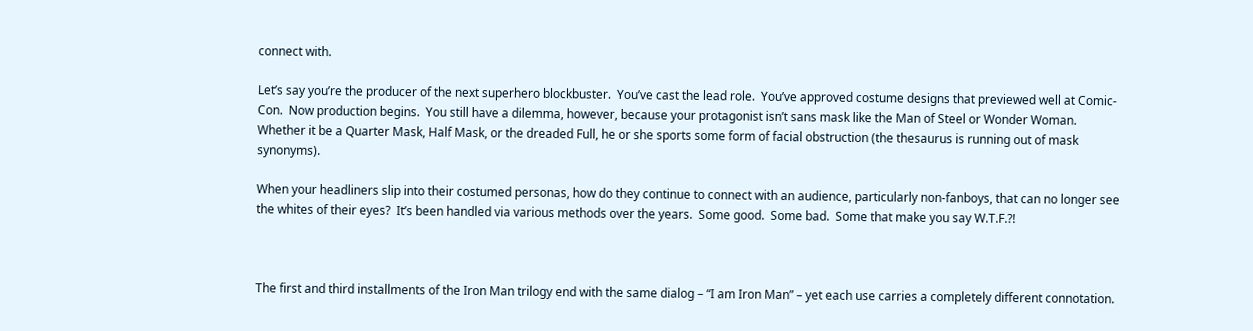connect with.

Let’s say you’re the producer of the next superhero blockbuster.  You’ve cast the lead role.  You’ve approved costume designs that previewed well at Comic-Con.  Now production begins.  You still have a dilemma, however, because your protagonist isn’t sans mask like the Man of Steel or Wonder Woman.  Whether it be a Quarter Mask, Half Mask, or the dreaded Full, he or she sports some form of facial obstruction (the thesaurus is running out of mask synonyms).

When your headliners slip into their costumed personas, how do they continue to connect with an audience, particularly non-fanboys, that can no longer see the whites of their eyes?  It’s been handled via various methods over the years.  Some good.  Some bad.  Some that make you say W.T.F.?!



The first and third installments of the Iron Man trilogy end with the same dialog – “I am Iron Man” – yet each use carries a completely different connotation.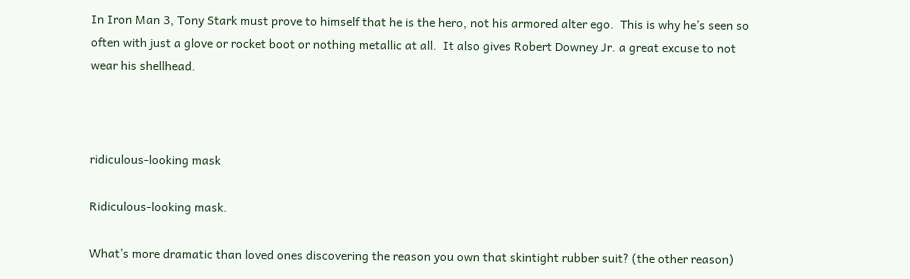In Iron Man 3, Tony Stark must prove to himself that he is the hero, not his armored alter ego.  This is why he’s seen so often with just a glove or rocket boot or nothing metallic at all.  It also gives Robert Downey Jr. a great excuse to not wear his shellhead.



ridiculous-looking mask

Ridiculous-looking mask.

What’s more dramatic than loved ones discovering the reason you own that skintight rubber suit? (the other reason)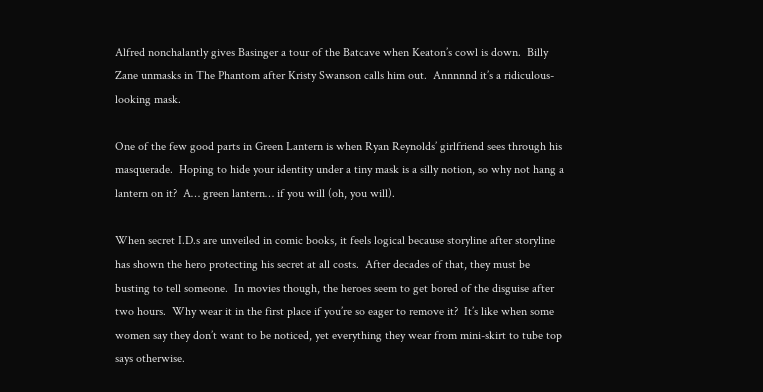Alfred nonchalantly gives Basinger a tour of the Batcave when Keaton’s cowl is down.  Billy Zane unmasks in The Phantom after Kristy Swanson calls him out.  Annnnnd it’s a ridiculous-looking mask.

One of the few good parts in Green Lantern is when Ryan Reynolds’ girlfriend sees through his masquerade.  Hoping to hide your identity under a tiny mask is a silly notion, so why not hang a lantern on it?  A… green lantern… if you will (oh, you will).

When secret I.D.s are unveiled in comic books, it feels logical because storyline after storyline has shown the hero protecting his secret at all costs.  After decades of that, they must be busting to tell someone.  In movies though, the heroes seem to get bored of the disguise after two hours.  Why wear it in the first place if you’re so eager to remove it?  It’s like when some women say they don’t want to be noticed, yet everything they wear from mini-skirt to tube top says otherwise.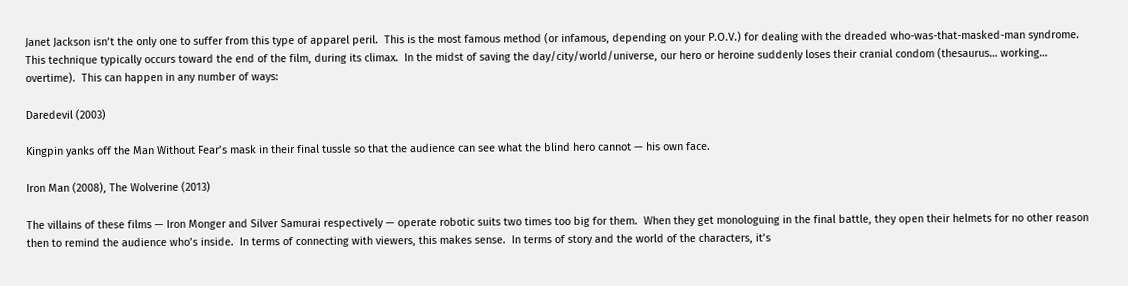Janet Jackson isn’t the only one to suffer from this type of apparel peril.  This is the most famous method (or infamous, depending on your P.O.V.) for dealing with the dreaded who-was-that-masked-man syndrome.  This technique typically occurs toward the end of the film, during its climax.  In the midst of saving the day/city/world/universe, our hero or heroine suddenly loses their cranial condom (thesaurus… working… overtime).  This can happen in any number of ways:

Daredevil (2003)

Kingpin yanks off the Man Without Fear’s mask in their final tussle so that the audience can see what the blind hero cannot — his own face.

Iron Man (2008), The Wolverine (2013)

The villains of these films — Iron Monger and Silver Samurai respectively — operate robotic suits two times too big for them.  When they get monologuing in the final battle, they open their helmets for no other reason then to remind the audience who’s inside.  In terms of connecting with viewers, this makes sense.  In terms of story and the world of the characters, it’s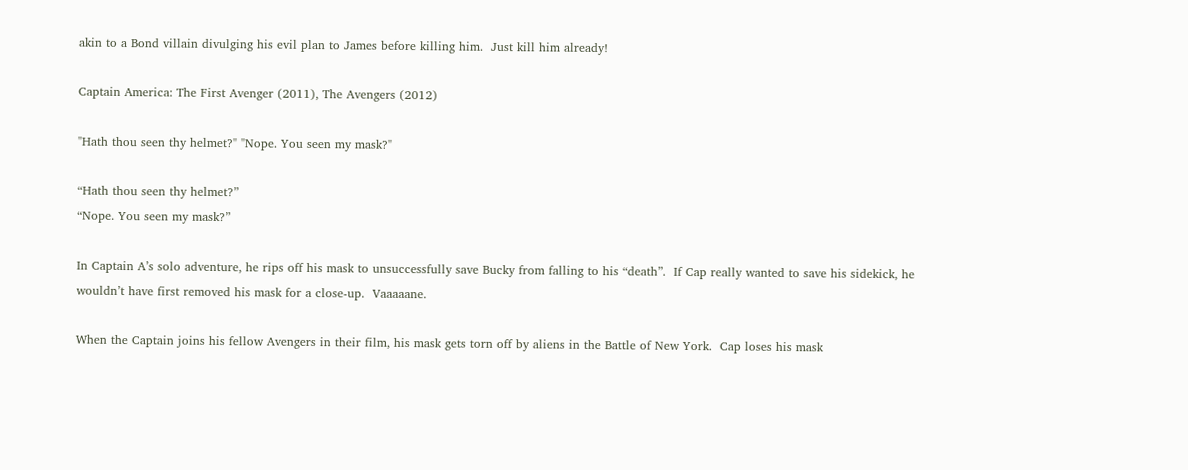akin to a Bond villain divulging his evil plan to James before killing him.  Just kill him already!

Captain America: The First Avenger (2011), The Avengers (2012)

"Hath thou seen thy helmet?" "Nope. You seen my mask?"

“Hath thou seen thy helmet?”
“Nope. You seen my mask?”

In Captain A’s solo adventure, he rips off his mask to unsuccessfully save Bucky from falling to his “death”.  If Cap really wanted to save his sidekick, he wouldn’t have first removed his mask for a close-up.  Vaaaaane.

When the Captain joins his fellow Avengers in their film, his mask gets torn off by aliens in the Battle of New York.  Cap loses his mask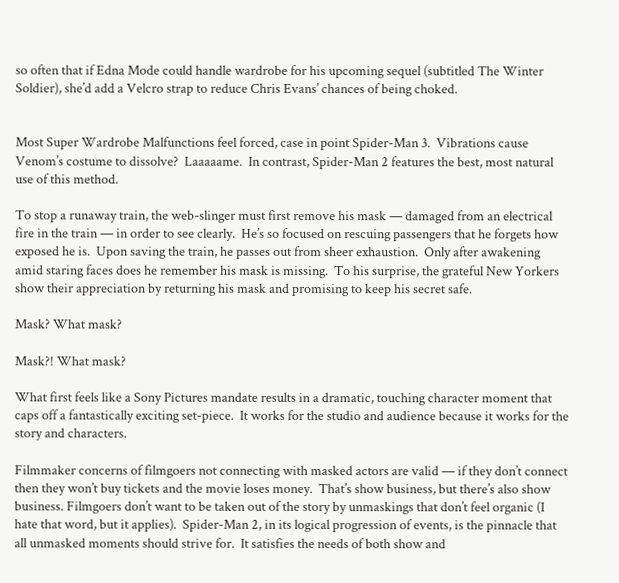so often that if Edna Mode could handle wardrobe for his upcoming sequel (subtitled The Winter Soldier), she’d add a Velcro strap to reduce Chris Evans’ chances of being choked.


Most Super Wardrobe Malfunctions feel forced, case in point Spider-Man 3.  Vibrations cause Venom’s costume to dissolve?  Laaaaame.  In contrast, Spider-Man 2 features the best, most natural use of this method.

To stop a runaway train, the web-slinger must first remove his mask — damaged from an electrical fire in the train — in order to see clearly.  He’s so focused on rescuing passengers that he forgets how exposed he is.  Upon saving the train, he passes out from sheer exhaustion.  Only after awakening amid staring faces does he remember his mask is missing.  To his surprise, the grateful New Yorkers show their appreciation by returning his mask and promising to keep his secret safe.

Mask? What mask?

Mask?! What mask?

What first feels like a Sony Pictures mandate results in a dramatic, touching character moment that caps off a fantastically exciting set-piece.  It works for the studio and audience because it works for the story and characters.

Filmmaker concerns of filmgoers not connecting with masked actors are valid — if they don’t connect then they won’t buy tickets and the movie loses money.  That’s show business, but there’s also show business. Filmgoers don’t want to be taken out of the story by unmaskings that don’t feel organic (I hate that word, but it applies).  Spider-Man 2, in its logical progression of events, is the pinnacle that all unmasked moments should strive for.  It satisfies the needs of both show and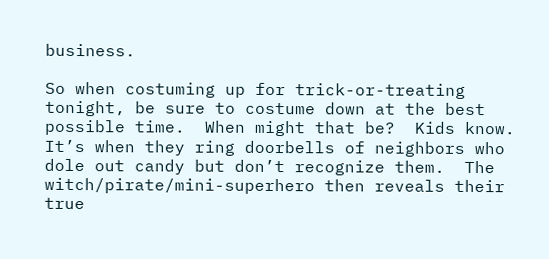business.

So when costuming up for trick-or-treating tonight, be sure to costume down at the best possible time.  When might that be?  Kids know.  It’s when they ring doorbells of neighbors who dole out candy but don’t recognize them.  The witch/pirate/mini-superhero then reveals their true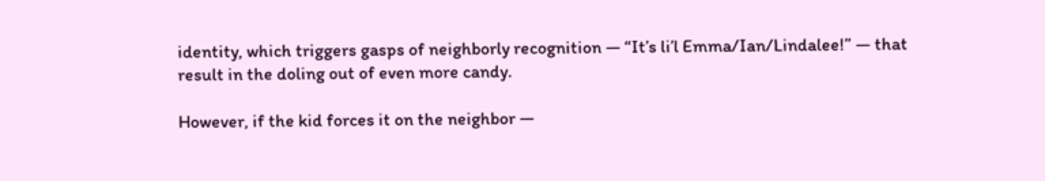identity, which triggers gasps of neighborly recognition — “It’s li’l Emma/Ian/Lindalee!” — that result in the doling out of even more candy.

However, if the kid forces it on the neighbor —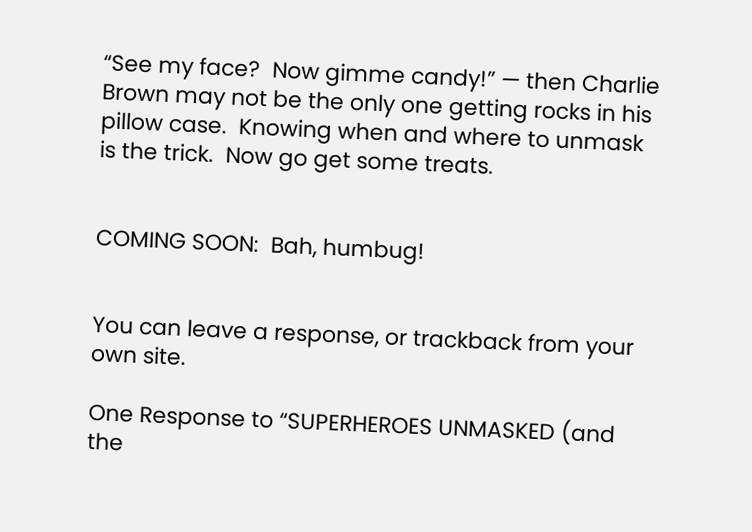“See my face?  Now gimme candy!” — then Charlie Brown may not be the only one getting rocks in his pillow case.  Knowing when and where to unmask is the trick.  Now go get some treats.


COMING SOON:  Bah, humbug!


You can leave a response, or trackback from your own site.

One Response to “SUPERHEROES UNMASKED (and the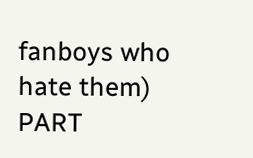fanboys who hate them) PART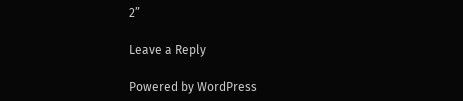2”

Leave a Reply

Powered by WordPress